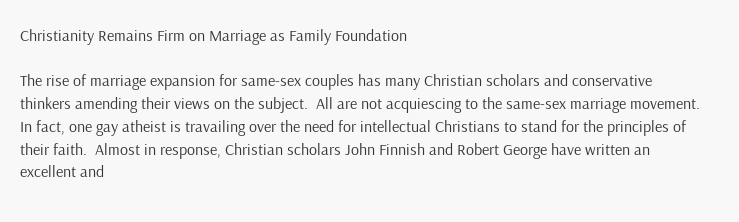Christianity Remains Firm on Marriage as Family Foundation

The rise of marriage expansion for same-sex couples has many Christian scholars and conservative thinkers amending their views on the subject.  All are not acquiescing to the same-sex marriage movement.  In fact, one gay atheist is travailing over the need for intellectual Christians to stand for the principles of their faith.  Almost in response, Christian scholars John Finnish and Robert George have written an excellent and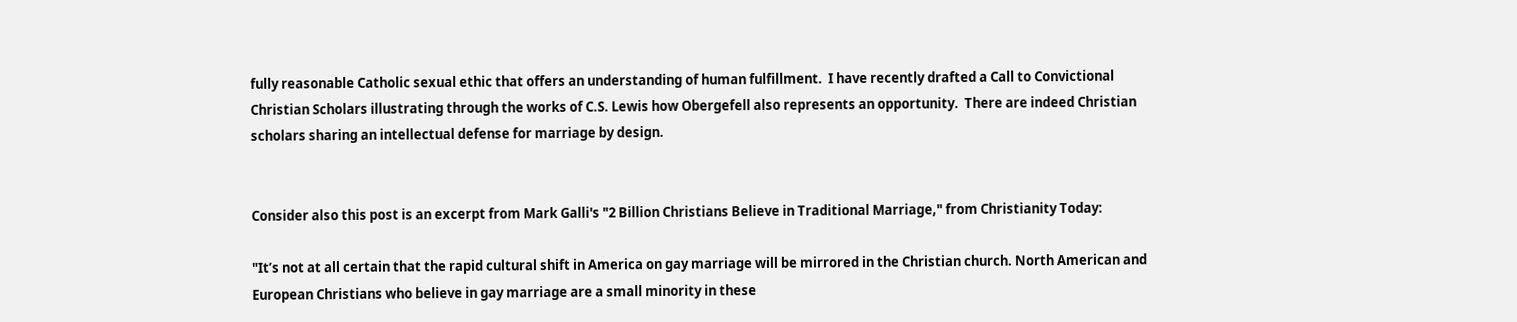fully reasonable Catholic sexual ethic that offers an understanding of human fulfillment.  I have recently drafted a Call to Convictional Christian Scholars illustrating through the works of C.S. Lewis how Obergefell also represents an opportunity.  There are indeed Christian scholars sharing an intellectual defense for marriage by design.


Consider also this post is an excerpt from Mark Galli's "2 Billion Christians Believe in Traditional Marriage," from Christianity Today:

"It’s not at all certain that the rapid cultural shift in America on gay marriage will be mirrored in the Christian church. North American and European Christians who believe in gay marriage are a small minority in these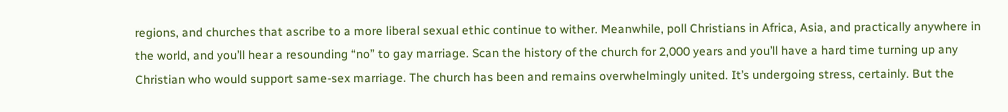regions, and churches that ascribe to a more liberal sexual ethic continue to wither. Meanwhile, poll Christians in Africa, Asia, and practically anywhere in the world, and you’ll hear a resounding “no” to gay marriage. Scan the history of the church for 2,000 years and you’ll have a hard time turning up any Christian who would support same-sex marriage. The church has been and remains overwhelmingly united. It’s undergoing stress, certainly. But the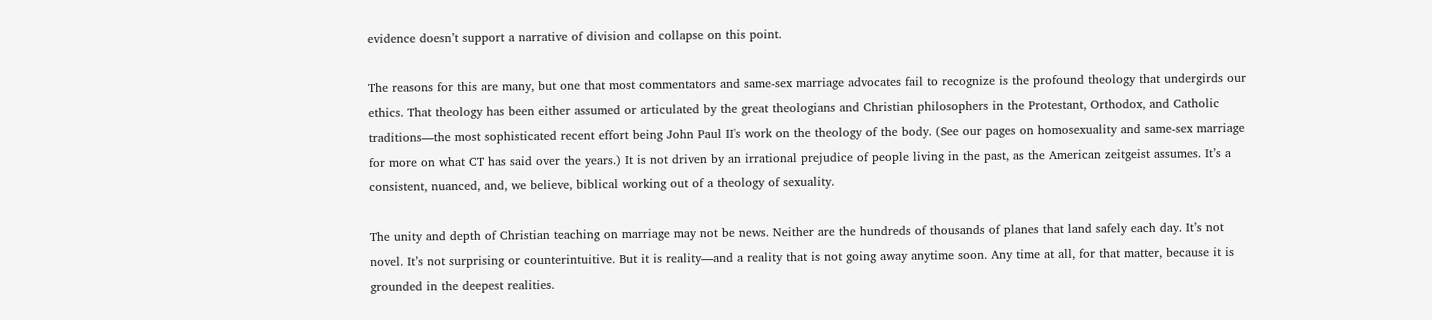evidence doesn’t support a narrative of division and collapse on this point.

The reasons for this are many, but one that most commentators and same-sex marriage advocates fail to recognize is the profound theology that undergirds our ethics. That theology has been either assumed or articulated by the great theologians and Christian philosophers in the Protestant, Orthodox, and Catholic traditions—the most sophisticated recent effort being John Paul II's work on the theology of the body. (See our pages on homosexuality and same-sex marriage for more on what CT has said over the years.) It is not driven by an irrational prejudice of people living in the past, as the American zeitgeist assumes. It’s a consistent, nuanced, and, we believe, biblical working out of a theology of sexuality.

The unity and depth of Christian teaching on marriage may not be news. Neither are the hundreds of thousands of planes that land safely each day. It’s not novel. It’s not surprising or counterintuitive. But it is reality—and a reality that is not going away anytime soon. Any time at all, for that matter, because it is grounded in the deepest realities.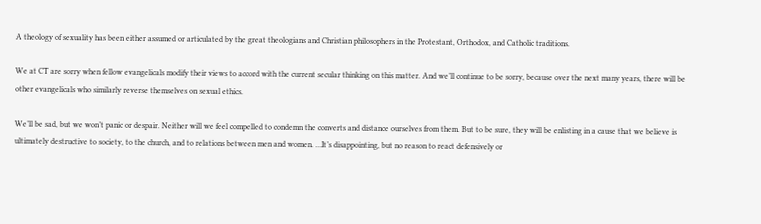A theology of sexuality has been either assumed or articulated by the great theologians and Christian philosophers in the Protestant, Orthodox, and Catholic traditions.

We at CT are sorry when fellow evangelicals modify their views to accord with the current secular thinking on this matter. And we’ll continue to be sorry, because over the next many years, there will be other evangelicals who similarly reverse themselves on sexual ethics.

We’ll be sad, but we won’t panic or despair. Neither will we feel compelled to condemn the converts and distance ourselves from them. But to be sure, they will be enlisting in a cause that we believe is ultimately destructive to society, to the church, and to relations between men and women. …It’s disappointing, but no reason to react defensively or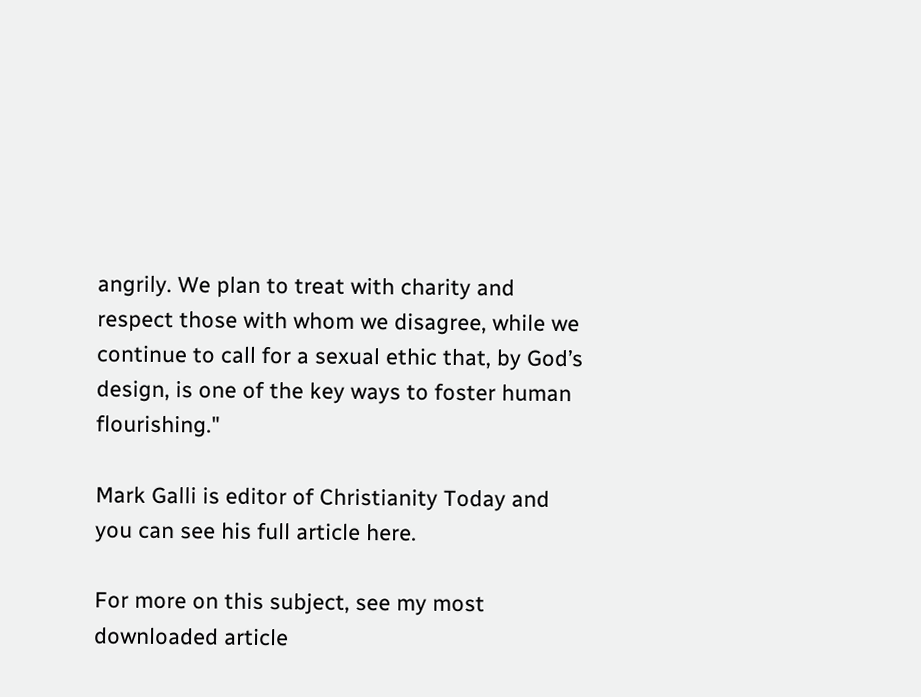angrily. We plan to treat with charity and respect those with whom we disagree, while we continue to call for a sexual ethic that, by God’s design, is one of the key ways to foster human flourishing."

Mark Galli is editor of Christianity Today and you can see his full article here.

For more on this subject, see my most downloaded article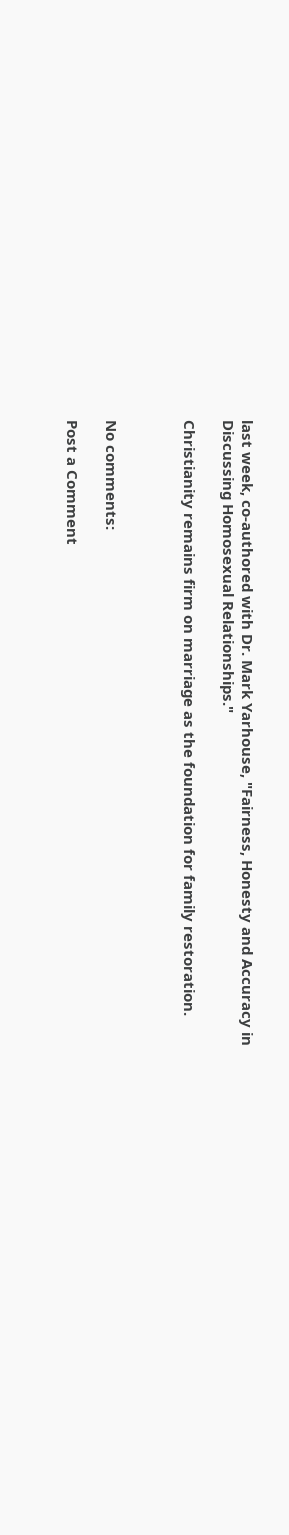last week, co-authored with Dr. Mark Yarhouse, "Fairness, Honesty and Accuracy in Discussing Homosexual Relationships."

Christianity remains firm on marriage as the foundation for family restoration.



No comments:

Post a Comment